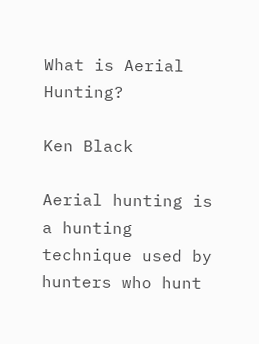What is Aerial Hunting?

Ken Black

Aerial hunting is a hunting technique used by hunters who hunt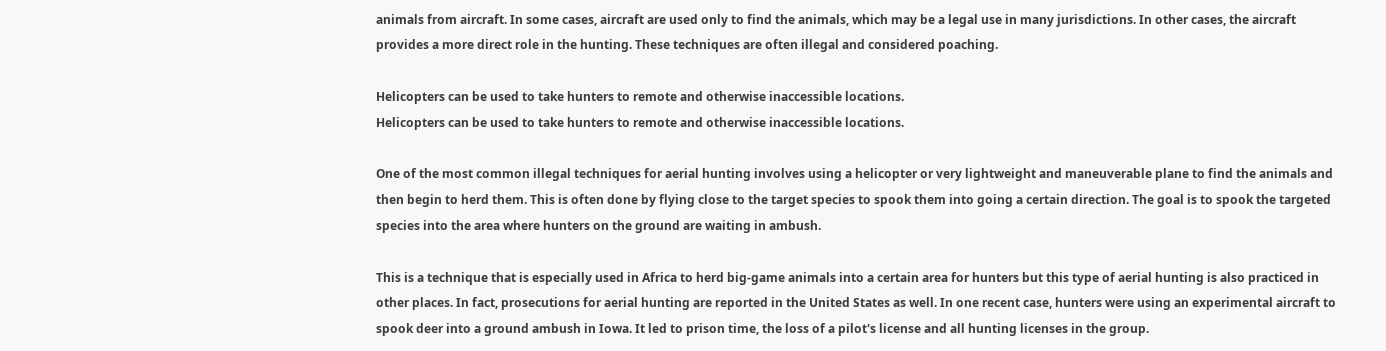animals from aircraft. In some cases, aircraft are used only to find the animals, which may be a legal use in many jurisdictions. In other cases, the aircraft provides a more direct role in the hunting. These techniques are often illegal and considered poaching.

Helicopters can be used to take hunters to remote and otherwise inaccessible locations.
Helicopters can be used to take hunters to remote and otherwise inaccessible locations.

One of the most common illegal techniques for aerial hunting involves using a helicopter or very lightweight and maneuverable plane to find the animals and then begin to herd them. This is often done by flying close to the target species to spook them into going a certain direction. The goal is to spook the targeted species into the area where hunters on the ground are waiting in ambush.

This is a technique that is especially used in Africa to herd big-game animals into a certain area for hunters but this type of aerial hunting is also practiced in other places. In fact, prosecutions for aerial hunting are reported in the United States as well. In one recent case, hunters were using an experimental aircraft to spook deer into a ground ambush in Iowa. It led to prison time, the loss of a pilot's license and all hunting licenses in the group.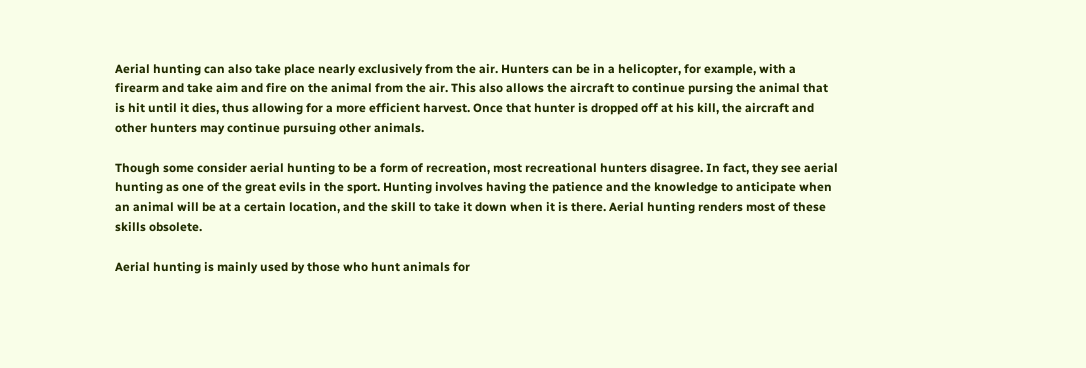Aerial hunting can also take place nearly exclusively from the air. Hunters can be in a helicopter, for example, with a firearm and take aim and fire on the animal from the air. This also allows the aircraft to continue pursing the animal that is hit until it dies, thus allowing for a more efficient harvest. Once that hunter is dropped off at his kill, the aircraft and other hunters may continue pursuing other animals.

Though some consider aerial hunting to be a form of recreation, most recreational hunters disagree. In fact, they see aerial hunting as one of the great evils in the sport. Hunting involves having the patience and the knowledge to anticipate when an animal will be at a certain location, and the skill to take it down when it is there. Aerial hunting renders most of these skills obsolete.

Aerial hunting is mainly used by those who hunt animals for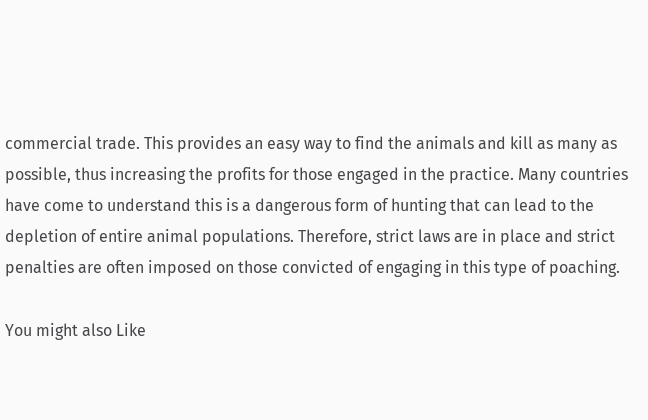commercial trade. This provides an easy way to find the animals and kill as many as possible, thus increasing the profits for those engaged in the practice. Many countries have come to understand this is a dangerous form of hunting that can lead to the depletion of entire animal populations. Therefore, strict laws are in place and strict penalties are often imposed on those convicted of engaging in this type of poaching.

You might also Like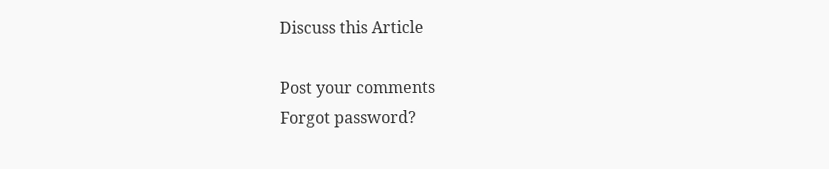Discuss this Article

Post your comments
Forgot password?